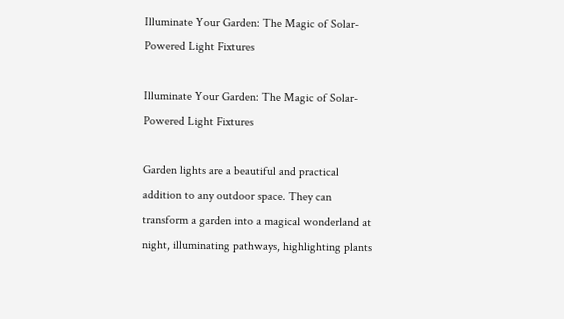Illuminate Your Garden: The Magic of Solar-Powered Light Fixtures

Illuminate Your Garden: The Magic of Solar-Powered Light Fixtures

Garden lights are a beautiful and practical addition to any outdoor space. They can transform a garden into a magical wonderland at night, illuminating pathways, highlighting plants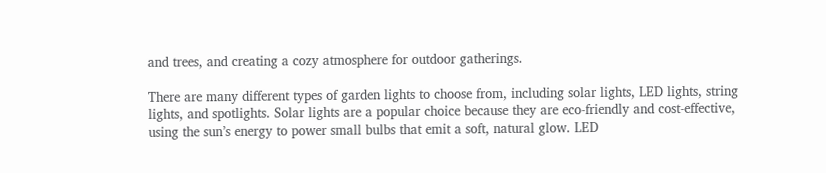and trees, and creating a cozy atmosphere for outdoor gatherings.

There are many different types of garden lights to choose from, including solar lights, LED lights, string lights, and spotlights. Solar lights are a popular choice because they are eco-friendly and cost-effective, using the sun’s energy to power small bulbs that emit a soft, natural glow. LED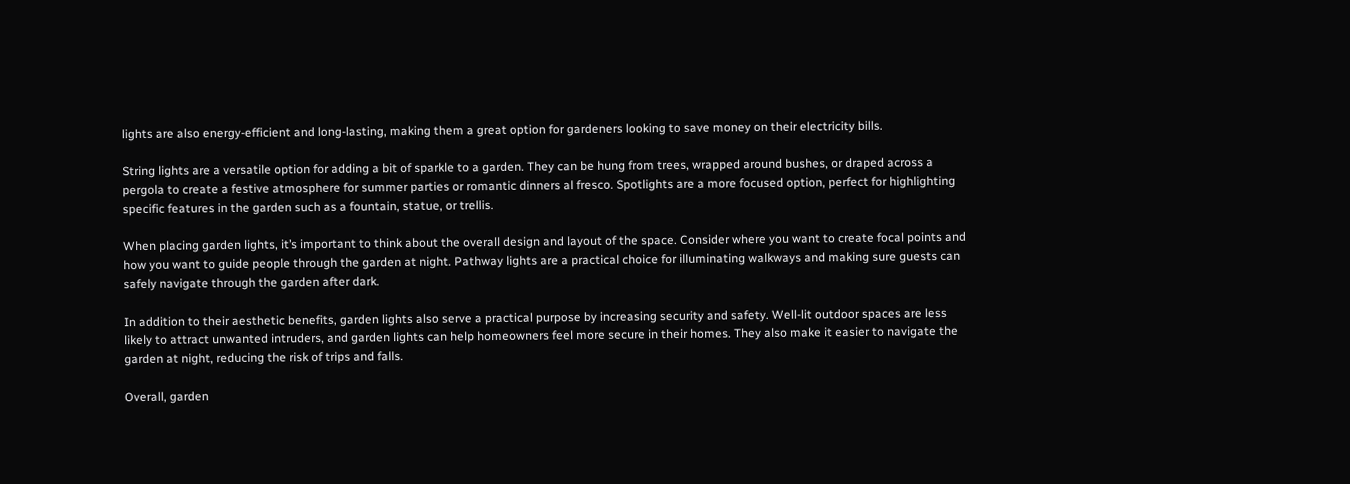lights are also energy-efficient and long-lasting, making them a great option for gardeners looking to save money on their electricity bills.

String lights are a versatile option for adding a bit of sparkle to a garden. They can be hung from trees, wrapped around bushes, or draped across a pergola to create a festive atmosphere for summer parties or romantic dinners al fresco. Spotlights are a more focused option, perfect for highlighting specific features in the garden such as a fountain, statue, or trellis.

When placing garden lights, it’s important to think about the overall design and layout of the space. Consider where you want to create focal points and how you want to guide people through the garden at night. Pathway lights are a practical choice for illuminating walkways and making sure guests can safely navigate through the garden after dark.

In addition to their aesthetic benefits, garden lights also serve a practical purpose by increasing security and safety. Well-lit outdoor spaces are less likely to attract unwanted intruders, and garden lights can help homeowners feel more secure in their homes. They also make it easier to navigate the garden at night, reducing the risk of trips and falls.

Overall, garden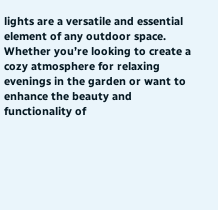lights are a versatile and essential element of any outdoor space. Whether you’re looking to create a cozy atmosphere for relaxing evenings in the garden or want to enhance the beauty and functionality of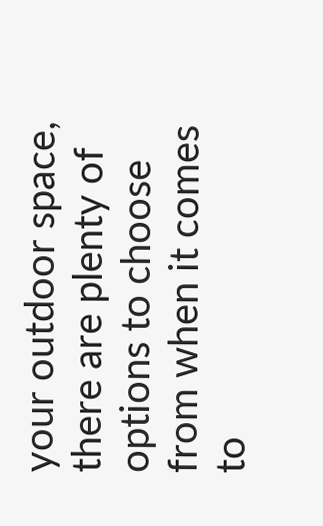your outdoor space, there are plenty of options to choose from when it comes to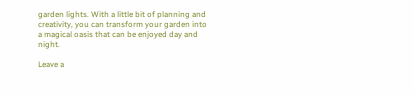garden lights. With a little bit of planning and creativity, you can transform your garden into a magical oasis that can be enjoyed day and night.

Leave a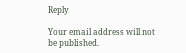Reply

Your email address will not be published.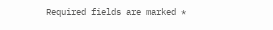Required fields are marked *